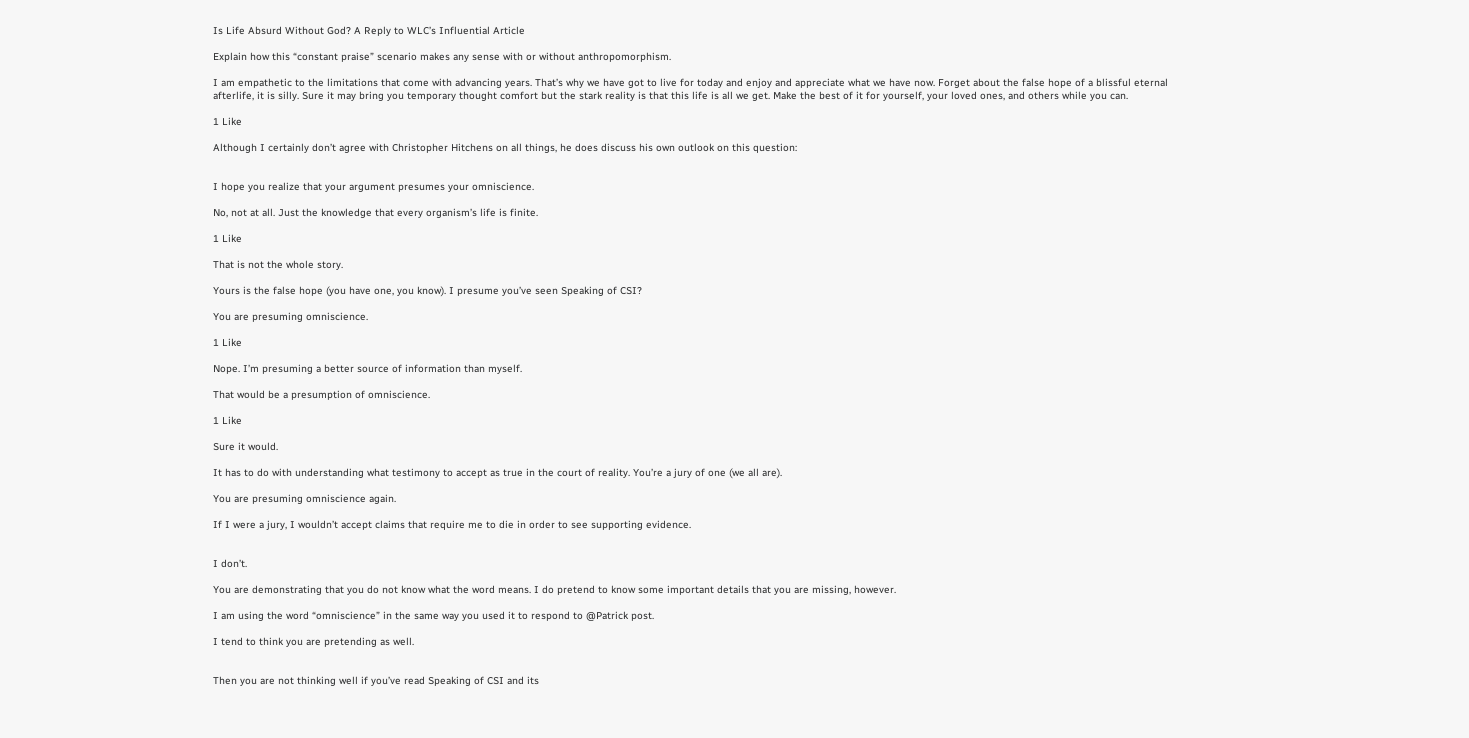Is Life Absurd Without God? A Reply to WLC’s Influential Article

Explain how this “constant praise” scenario makes any sense with or without anthropomorphism.

I am empathetic to the limitations that come with advancing years. That’s why we have got to live for today and enjoy and appreciate what we have now. Forget about the false hope of a blissful eternal afterlife, it is silly. Sure it may bring you temporary thought comfort but the stark reality is that this life is all we get. Make the best of it for yourself, your loved ones, and others while you can.

1 Like

Although I certainly don’t agree with Christopher Hitchens on all things, he does discuss his own outlook on this question:


I hope you realize that your argument presumes your omniscience.

No, not at all. Just the knowledge that every organism’s life is finite.

1 Like

That is not the whole story.

Yours is the false hope (you have one, you know). I presume you’ve seen Speaking of CSI?

You are presuming omniscience.

1 Like

Nope. I’m presuming a better source of information than myself.

That would be a presumption of omniscience.

1 Like

Sure it would.

It has to do with understanding what testimony to accept as true in the court of reality. You’re a jury of one (we all are).

You are presuming omniscience again.

If I were a jury, I wouldn’t accept claims that require me to die in order to see supporting evidence.


I don’t.

You are demonstrating that you do not know what the word means. I do pretend to know some important details that you are missing, however.

I am using the word “omniscience” in the same way you used it to respond to @Patrick post.

I tend to think you are pretending as well.


Then you are not thinking well if you’ve read Speaking of CSI and its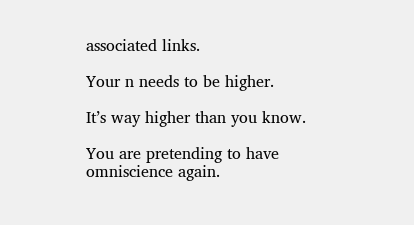associated links.

Your n needs to be higher.

It’s way higher than you know.

You are pretending to have omniscience again.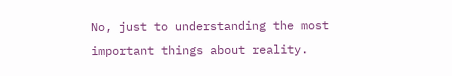No, just to understanding the most important things about reality.